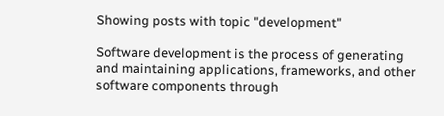Showing posts with topic "development"

Software development is the process of generating and maintaining applications, frameworks, and other software components through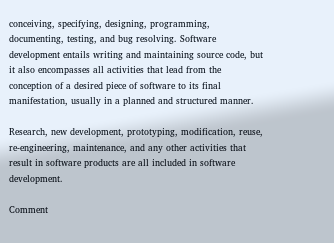conceiving, specifying, designing, programming, documenting, testing, and bug resolving. Software development entails writing and maintaining source code, but it also encompasses all activities that lead from the conception of a desired piece of software to its final manifestation, usually in a planned and structured manner.

Research, new development, prototyping, modification, reuse, re-engineering, maintenance, and any other activities that result in software products are all included in software development.

Comment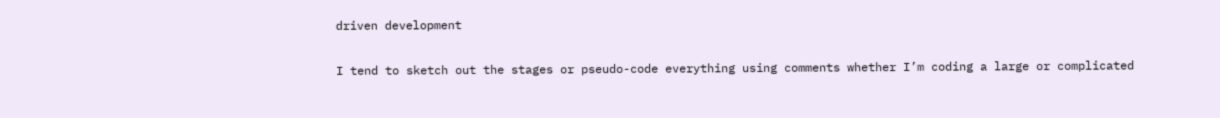driven development

I tend to sketch out the stages or pseudo-code everything using comments whether I’m coding a large or complicated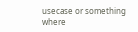usecase or something where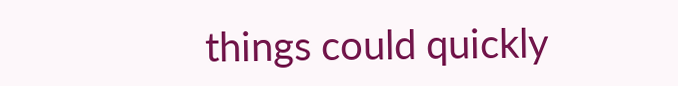things could quickly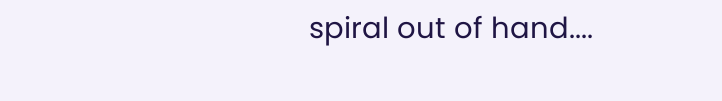spiral out of hand....